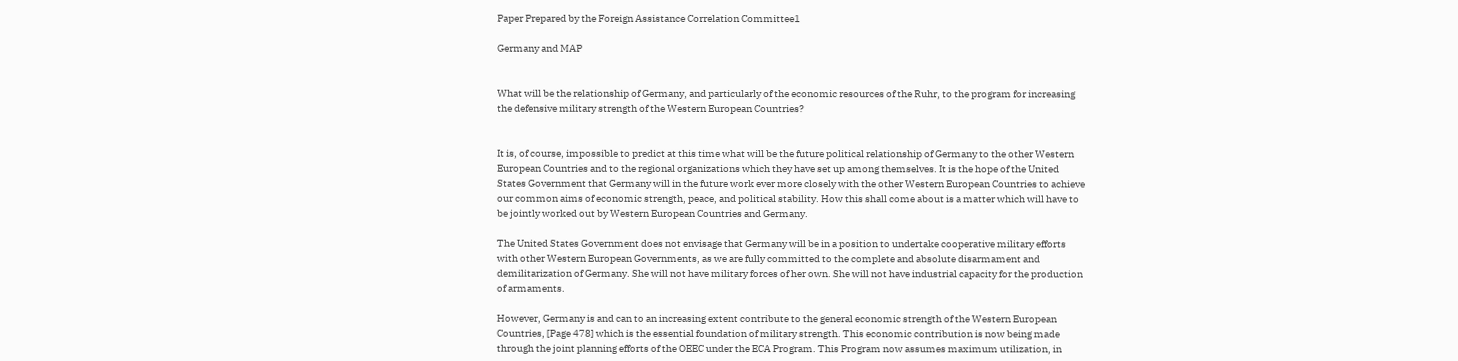Paper Prepared by the Foreign Assistance Correlation Committee1

Germany and MAP


What will be the relationship of Germany, and particularly of the economic resources of the Ruhr, to the program for increasing the defensive military strength of the Western European Countries?


It is, of course, impossible to predict at this time what will be the future political relationship of Germany to the other Western European Countries and to the regional organizations which they have set up among themselves. It is the hope of the United States Government that Germany will in the future work ever more closely with the other Western European Countries to achieve our common aims of economic strength, peace, and political stability. How this shall come about is a matter which will have to be jointly worked out by Western European Countries and Germany.

The United States Government does not envisage that Germany will be in a position to undertake cooperative military efforts with other Western European Governments, as we are fully committed to the complete and absolute disarmament and demilitarization of Germany. She will not have military forces of her own. She will not have industrial capacity for the production of armaments.

However, Germany is and can to an increasing extent contribute to the general economic strength of the Western European Countries, [Page 478] which is the essential foundation of military strength. This economic contribution is now being made through the joint planning efforts of the OEEC under the ECA Program. This Program now assumes maximum utilization, in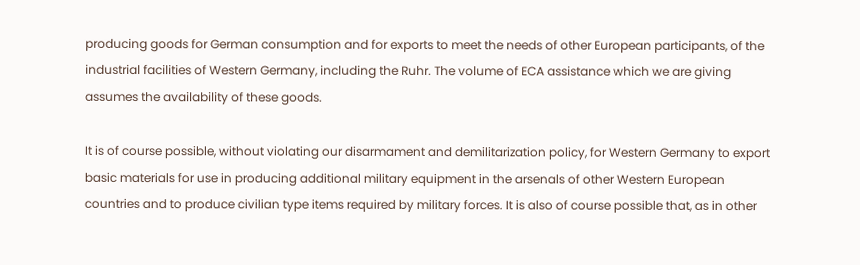producing goods for German consumption and for exports to meet the needs of other European participants, of the industrial facilities of Western Germany, including the Ruhr. The volume of ECA assistance which we are giving assumes the availability of these goods.

It is of course possible, without violating our disarmament and demilitarization policy, for Western Germany to export basic materials for use in producing additional military equipment in the arsenals of other Western European countries and to produce civilian type items required by military forces. It is also of course possible that, as in other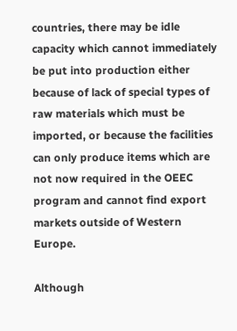countries, there may be idle capacity which cannot immediately be put into production either because of lack of special types of raw materials which must be imported, or because the facilities can only produce items which are not now required in the OEEC program and cannot find export markets outside of Western Europe.

Although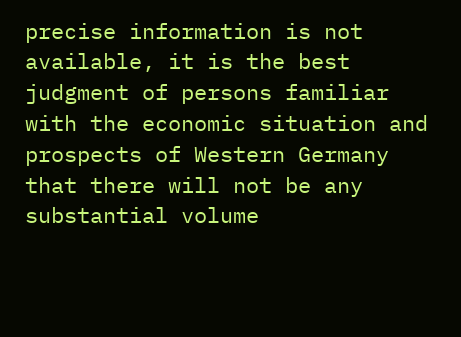precise information is not available, it is the best judgment of persons familiar with the economic situation and prospects of Western Germany that there will not be any substantial volume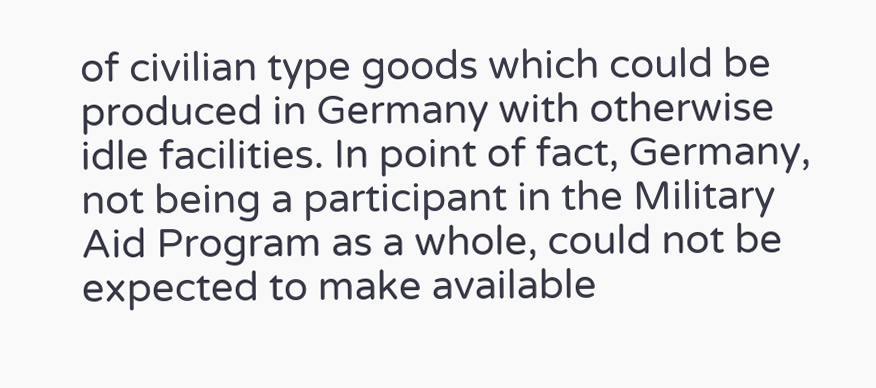of civilian type goods which could be produced in Germany with otherwise idle facilities. In point of fact, Germany, not being a participant in the Military Aid Program as a whole, could not be expected to make available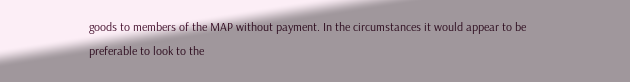goods to members of the MAP without payment. In the circumstances it would appear to be preferable to look to the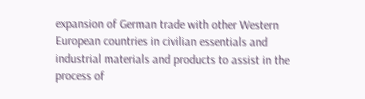expansion of German trade with other Western European countries in civilian essentials and industrial materials and products to assist in the process of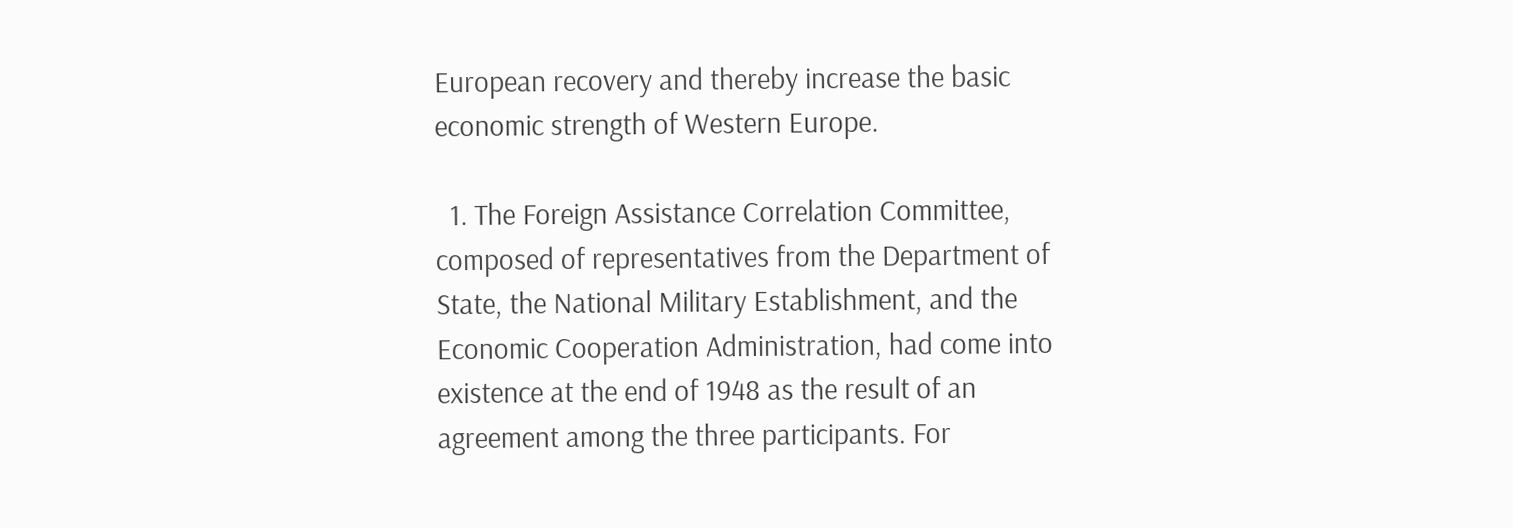European recovery and thereby increase the basic economic strength of Western Europe.

  1. The Foreign Assistance Correlation Committee, composed of representatives from the Department of State, the National Military Establishment, and the Economic Cooperation Administration, had come into existence at the end of 1948 as the result of an agreement among the three participants. For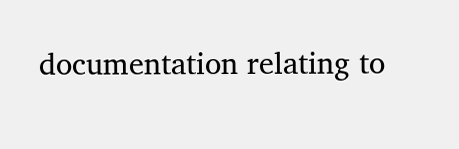documentation relating to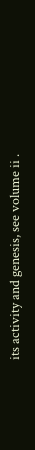its activity and genesis, see volume ii .